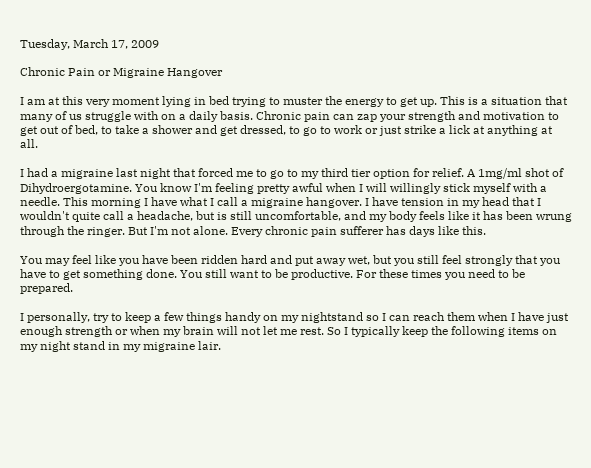Tuesday, March 17, 2009

Chronic Pain or Migraine Hangover

I am at this very moment lying in bed trying to muster the energy to get up. This is a situation that many of us struggle with on a daily basis. Chronic pain can zap your strength and motivation to get out of bed, to take a shower and get dressed, to go to work or just strike a lick at anything at all.

I had a migraine last night that forced me to go to my third tier option for relief. A 1mg/ml shot of Dihydroergotamine. You know I'm feeling pretty awful when I will willingly stick myself with a needle. This morning I have what I call a migraine hangover. I have tension in my head that I wouldn't quite call a headache, but is still uncomfortable, and my body feels like it has been wrung through the ringer. But I'm not alone. Every chronic pain sufferer has days like this.

You may feel like you have been ridden hard and put away wet, but you still feel strongly that you have to get something done. You still want to be productive. For these times you need to be prepared.

I personally, try to keep a few things handy on my nightstand so I can reach them when I have just enough strength or when my brain will not let me rest. So I typically keep the following items on my night stand in my migraine lair.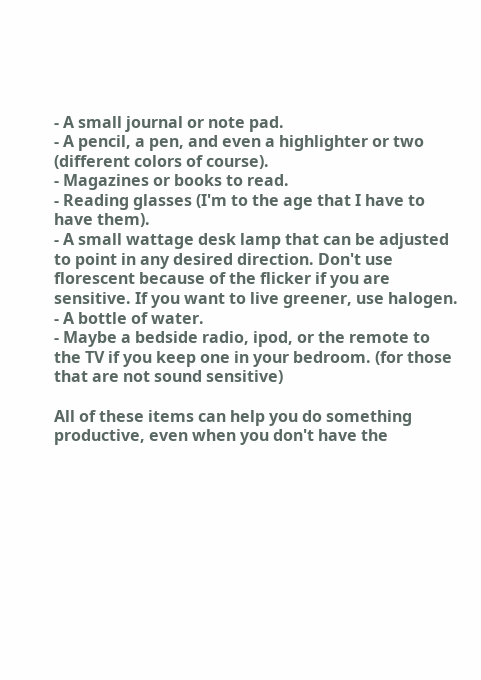- A small journal or note pad.
- A pencil, a pen, and even a highlighter or two (different colors of course).
- Magazines or books to read.
- Reading glasses (I'm to the age that I have to have them).
- A small wattage desk lamp that can be adjusted to point in any desired direction. Don't use florescent because of the flicker if you are sensitive. If you want to live greener, use halogen.
- A bottle of water.
- Maybe a bedside radio, ipod, or the remote to the TV if you keep one in your bedroom. (for those that are not sound sensitive)

All of these items can help you do something productive, even when you don't have the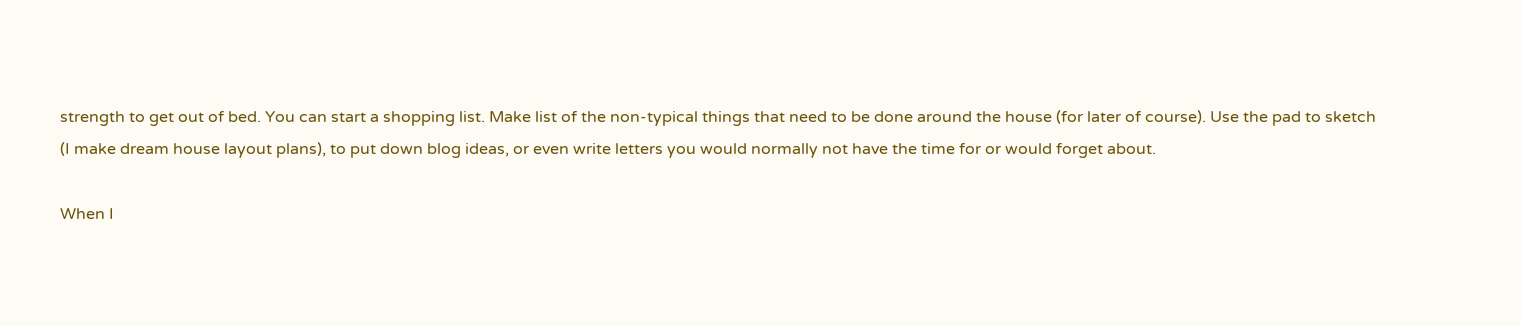strength to get out of bed. You can start a shopping list. Make list of the non-typical things that need to be done around the house (for later of course). Use the pad to sketch
(I make dream house layout plans), to put down blog ideas, or even write letters you would normally not have the time for or would forget about.

When I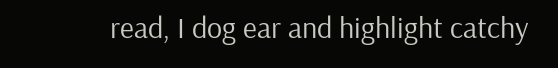read, I dog ear and highlight catchy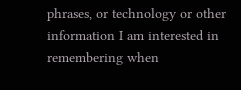phrases, or technology or other information I am interested in remembering when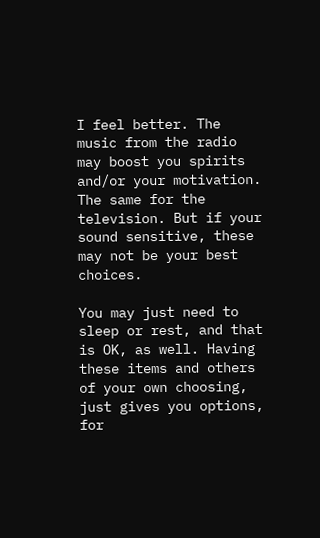I feel better. The music from the radio may boost you spirits and/or your motivation. The same for the television. But if your sound sensitive, these may not be your best choices.

You may just need to sleep or rest, and that is OK, as well. Having these items and others of your own choosing, just gives you options, for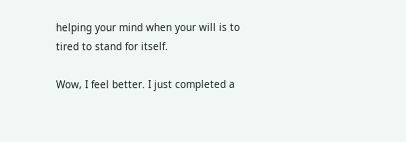helping your mind when your will is to tired to stand for itself.

Wow, I feel better. I just completed a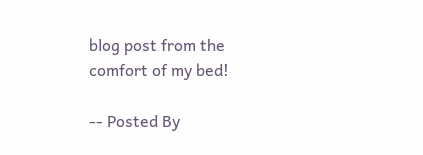blog post from the comfort of my bed!

-- Posted By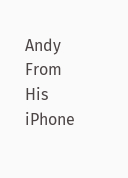Andy From His iPhone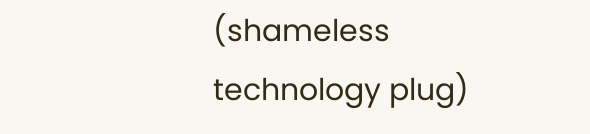(shameless technology plug)